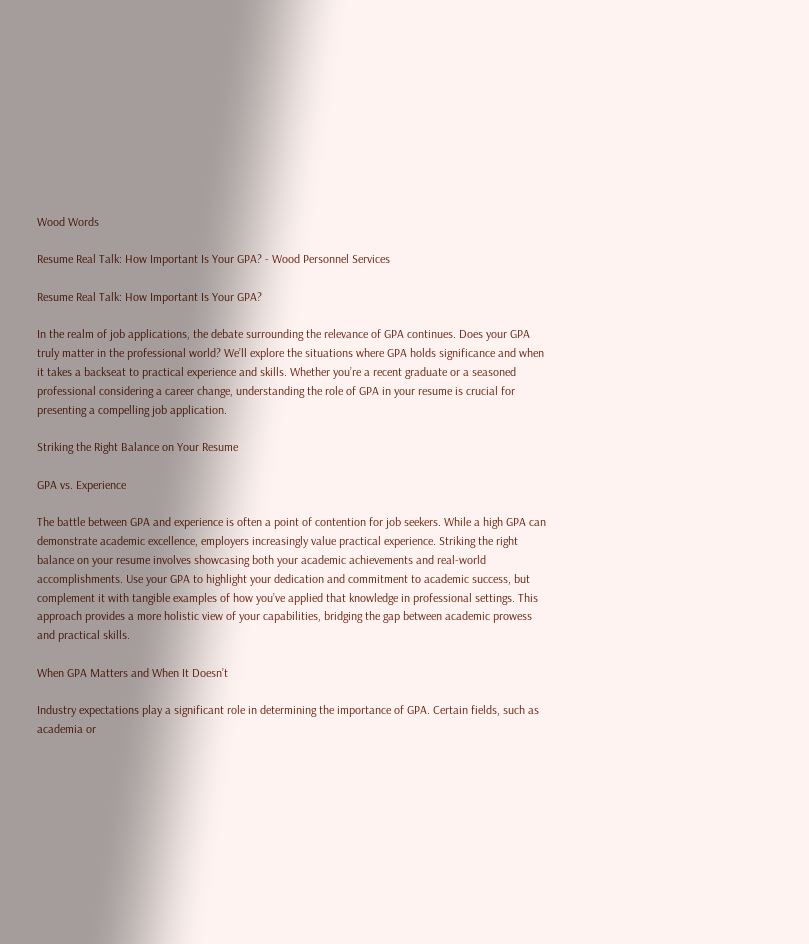Wood Words

Resume Real Talk: How Important Is Your GPA? - Wood Personnel Services

Resume Real Talk: How Important Is Your GPA?

In the realm of job applications, the debate surrounding the relevance of GPA continues. Does your GPA truly matter in the professional world? We’ll explore the situations where GPA holds significance and when it takes a backseat to practical experience and skills. Whether you’re a recent graduate or a seasoned professional considering a career change, understanding the role of GPA in your resume is crucial for presenting a compelling job application.

Striking the Right Balance on Your Resume

GPA vs. Experience

The battle between GPA and experience is often a point of contention for job seekers. While a high GPA can demonstrate academic excellence, employers increasingly value practical experience. Striking the right balance on your resume involves showcasing both your academic achievements and real-world accomplishments. Use your GPA to highlight your dedication and commitment to academic success, but complement it with tangible examples of how you’ve applied that knowledge in professional settings. This approach provides a more holistic view of your capabilities, bridging the gap between academic prowess and practical skills.

When GPA Matters and When It Doesn’t

Industry expectations play a significant role in determining the importance of GPA. Certain fields, such as academia or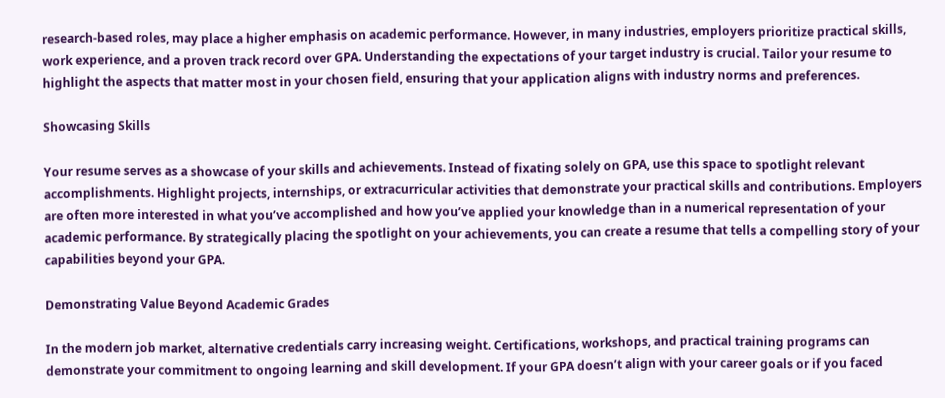research-based roles, may place a higher emphasis on academic performance. However, in many industries, employers prioritize practical skills, work experience, and a proven track record over GPA. Understanding the expectations of your target industry is crucial. Tailor your resume to highlight the aspects that matter most in your chosen field, ensuring that your application aligns with industry norms and preferences.

Showcasing Skills

Your resume serves as a showcase of your skills and achievements. Instead of fixating solely on GPA, use this space to spotlight relevant accomplishments. Highlight projects, internships, or extracurricular activities that demonstrate your practical skills and contributions. Employers are often more interested in what you’ve accomplished and how you’ve applied your knowledge than in a numerical representation of your academic performance. By strategically placing the spotlight on your achievements, you can create a resume that tells a compelling story of your capabilities beyond your GPA.

Demonstrating Value Beyond Academic Grades

In the modern job market, alternative credentials carry increasing weight. Certifications, workshops, and practical training programs can demonstrate your commitment to ongoing learning and skill development. If your GPA doesn’t align with your career goals or if you faced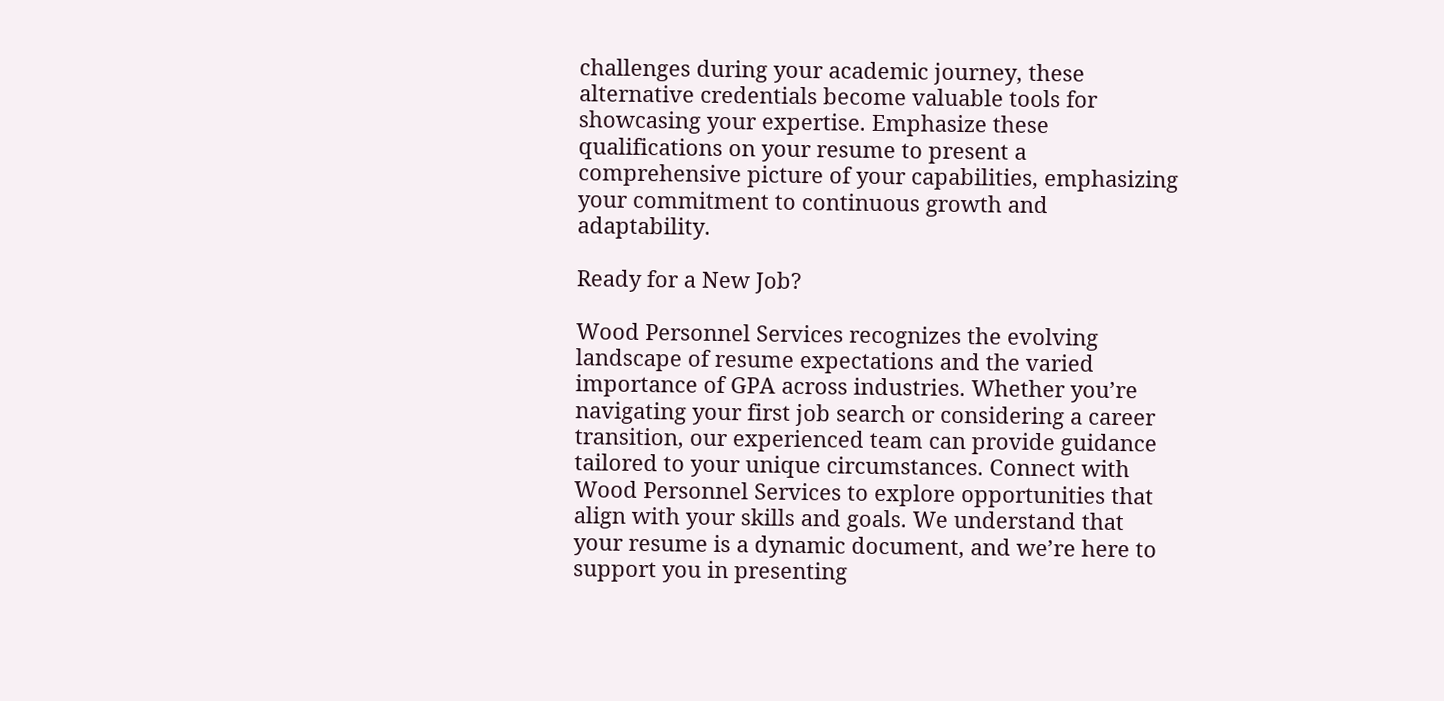challenges during your academic journey, these alternative credentials become valuable tools for showcasing your expertise. Emphasize these qualifications on your resume to present a comprehensive picture of your capabilities, emphasizing your commitment to continuous growth and adaptability.

Ready for a New Job?

Wood Personnel Services recognizes the evolving landscape of resume expectations and the varied importance of GPA across industries. Whether you’re navigating your first job search or considering a career transition, our experienced team can provide guidance tailored to your unique circumstances. Connect with Wood Personnel Services to explore opportunities that align with your skills and goals. We understand that your resume is a dynamic document, and we’re here to support you in presenting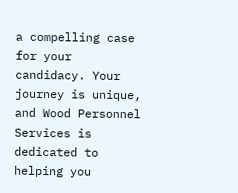a compelling case for your candidacy. Your journey is unique, and Wood Personnel Services is dedicated to helping you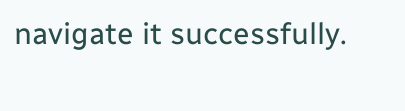navigate it successfully.